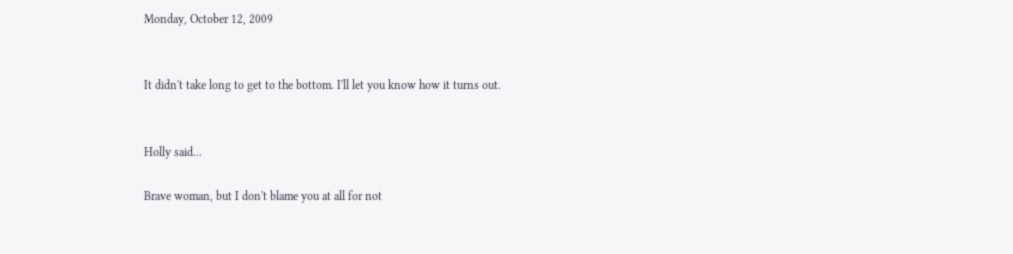Monday, October 12, 2009


It didn't take long to get to the bottom. I'll let you know how it turns out.


Holly said...

Brave woman, but I don't blame you at all for not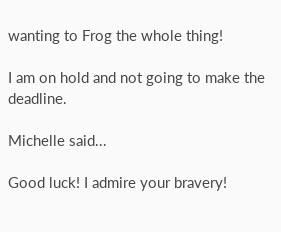wanting to Frog the whole thing!

I am on hold and not going to make the deadline.

Michelle said...

Good luck! I admire your bravery!